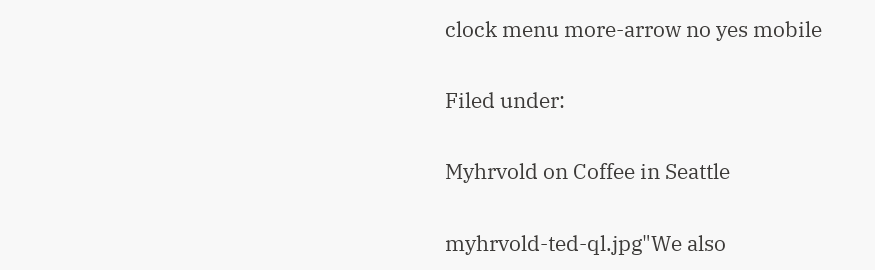clock menu more-arrow no yes mobile

Filed under:

Myhrvold on Coffee in Seattle

myhrvold-ted-ql.jpg"We also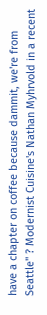have a chapter on coffee because dammit, we're from Seattle" ? Modernist Cuisine's Nathan Myhrvold in a recent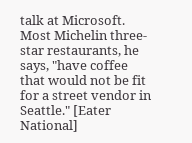talk at Microsoft. Most Michelin three-star restaurants, he says, "have coffee that would not be fit for a street vendor in Seattle." [Eater National]